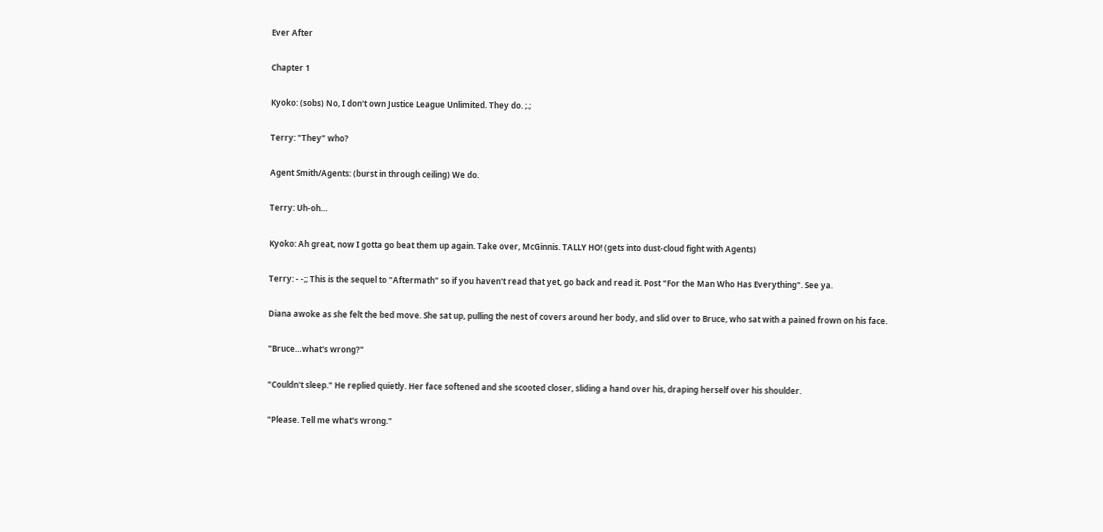Ever After

Chapter 1

Kyoko: (sobs) No, I don't own Justice League Unlimited. They do. ;.;

Terry: "They" who?

Agent Smith/Agents: (burst in through ceiling) We do.

Terry: Uh-oh…

Kyoko: Ah great, now I gotta go beat them up again. Take over, McGinnis. TALLY HO! (gets into dust-cloud fight with Agents)

Terry: - -;; This is the sequel to "Aftermath" so if you haven't read that yet, go back and read it. Post "For the Man Who Has Everything". See ya.

Diana awoke as she felt the bed move. She sat up, pulling the nest of covers around her body, and slid over to Bruce, who sat with a pained frown on his face.

"Bruce…what's wrong?"

"Couldn't sleep." He replied quietly. Her face softened and she scooted closer, sliding a hand over his, draping herself over his shoulder.

"Please. Tell me what's wrong."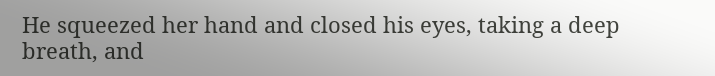He squeezed her hand and closed his eyes, taking a deep breath, and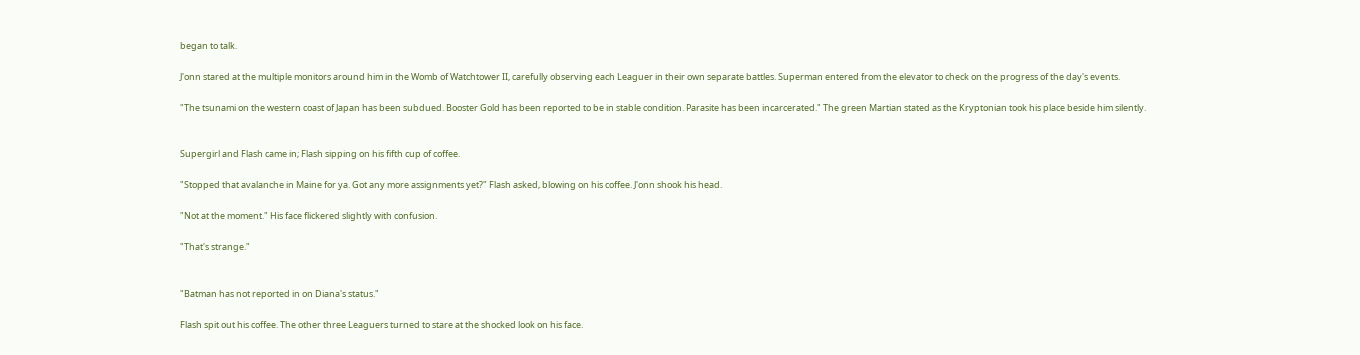began to talk.

J'onn stared at the multiple monitors around him in the Womb of Watchtower II, carefully observing each Leaguer in their own separate battles. Superman entered from the elevator to check on the progress of the day's events.

"The tsunami on the western coast of Japan has been subdued. Booster Gold has been reported to be in stable condition. Parasite has been incarcerated." The green Martian stated as the Kryptonian took his place beside him silently.


Supergirl and Flash came in; Flash sipping on his fifth cup of coffee.

"Stopped that avalanche in Maine for ya. Got any more assignments yet?" Flash asked, blowing on his coffee. J'onn shook his head.

"Not at the moment." His face flickered slightly with confusion.

"That's strange."


"Batman has not reported in on Diana's status."

Flash spit out his coffee. The other three Leaguers turned to stare at the shocked look on his face.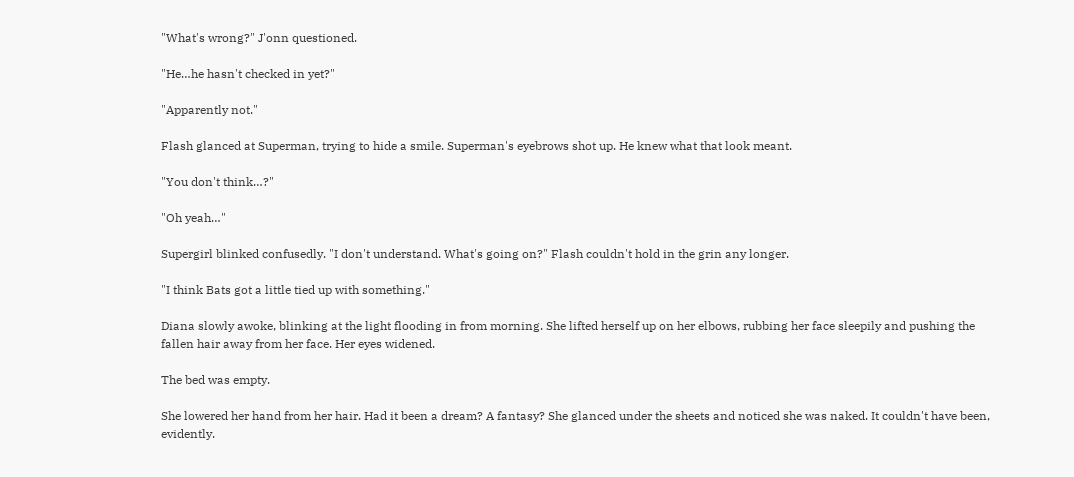"What's wrong?" J'onn questioned.

"He…he hasn't checked in yet?"

"Apparently not."

Flash glanced at Superman, trying to hide a smile. Superman's eyebrows shot up. He knew what that look meant.

"You don't think…?"

"Oh yeah…"

Supergirl blinked confusedly. "I don't understand. What's going on?" Flash couldn't hold in the grin any longer.

"I think Bats got a little tied up with something."

Diana slowly awoke, blinking at the light flooding in from morning. She lifted herself up on her elbows, rubbing her face sleepily and pushing the fallen hair away from her face. Her eyes widened.

The bed was empty.

She lowered her hand from her hair. Had it been a dream? A fantasy? She glanced under the sheets and noticed she was naked. It couldn't have been, evidently.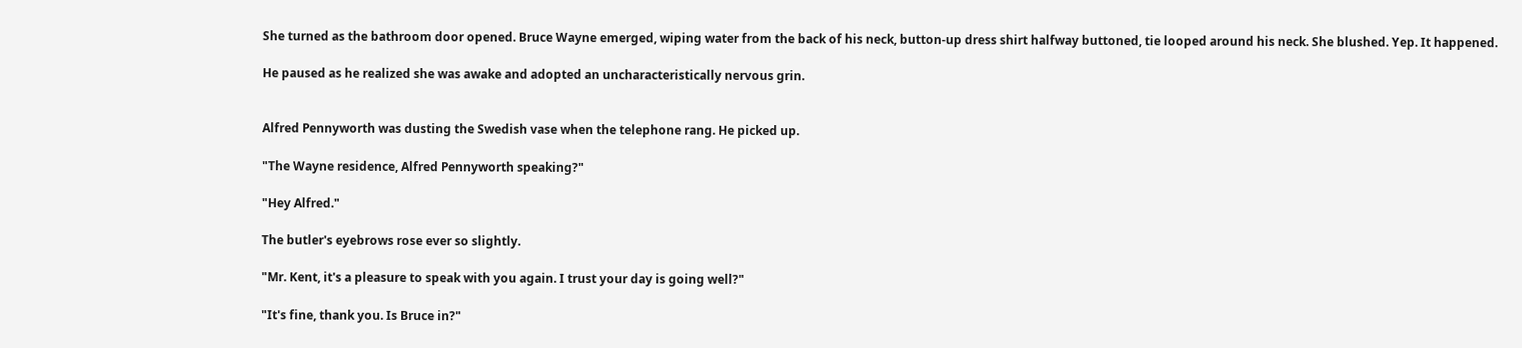She turned as the bathroom door opened. Bruce Wayne emerged, wiping water from the back of his neck, button-up dress shirt halfway buttoned, tie looped around his neck. She blushed. Yep. It happened.

He paused as he realized she was awake and adopted an uncharacteristically nervous grin.


Alfred Pennyworth was dusting the Swedish vase when the telephone rang. He picked up.

"The Wayne residence, Alfred Pennyworth speaking?"

"Hey Alfred."

The butler's eyebrows rose ever so slightly.

"Mr. Kent, it's a pleasure to speak with you again. I trust your day is going well?"

"It's fine, thank you. Is Bruce in?"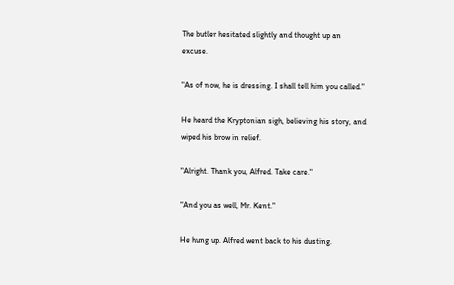The butler hesitated slightly and thought up an excuse.

"As of now, he is dressing. I shall tell him you called."

He heard the Kryptonian sigh, believing his story, and wiped his brow in relief.

"Alright. Thank you, Alfred. Take care."

"And you as well, Mr. Kent."

He hung up. Alfred went back to his dusting.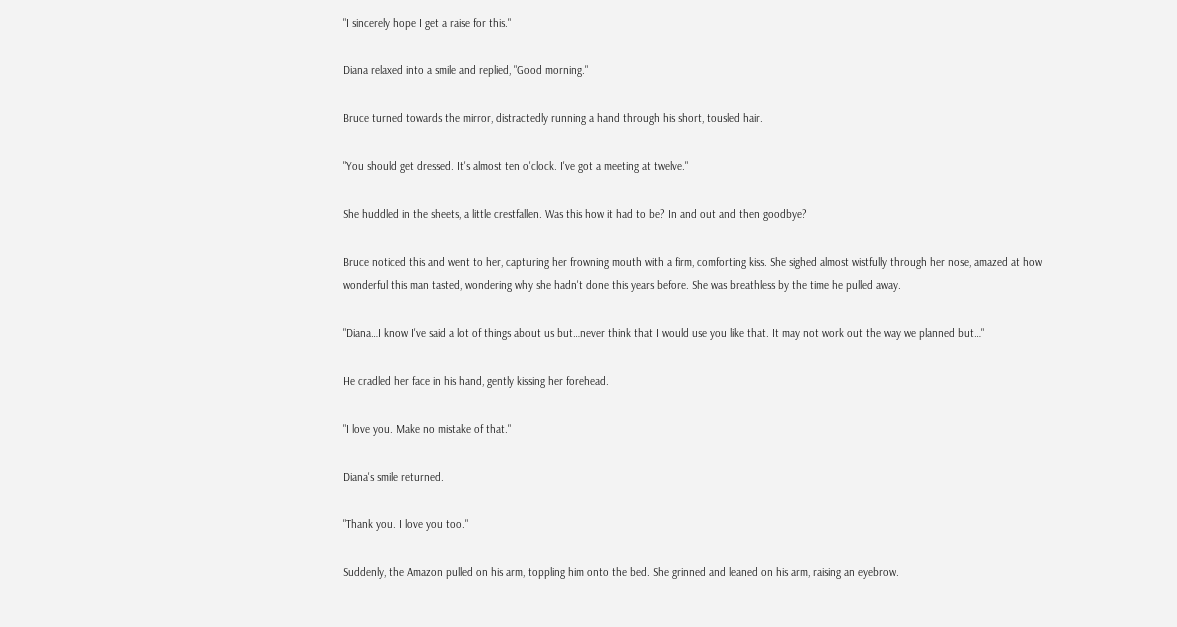"I sincerely hope I get a raise for this."

Diana relaxed into a smile and replied, "Good morning."

Bruce turned towards the mirror, distractedly running a hand through his short, tousled hair.

"You should get dressed. It's almost ten o'clock. I've got a meeting at twelve."

She huddled in the sheets, a little crestfallen. Was this how it had to be? In and out and then goodbye?

Bruce noticed this and went to her, capturing her frowning mouth with a firm, comforting kiss. She sighed almost wistfully through her nose, amazed at how wonderful this man tasted, wondering why she hadn't done this years before. She was breathless by the time he pulled away.

"Diana…I know I've said a lot of things about us but…never think that I would use you like that. It may not work out the way we planned but…"

He cradled her face in his hand, gently kissing her forehead.

"I love you. Make no mistake of that."

Diana's smile returned.

"Thank you. I love you too."

Suddenly, the Amazon pulled on his arm, toppling him onto the bed. She grinned and leaned on his arm, raising an eyebrow.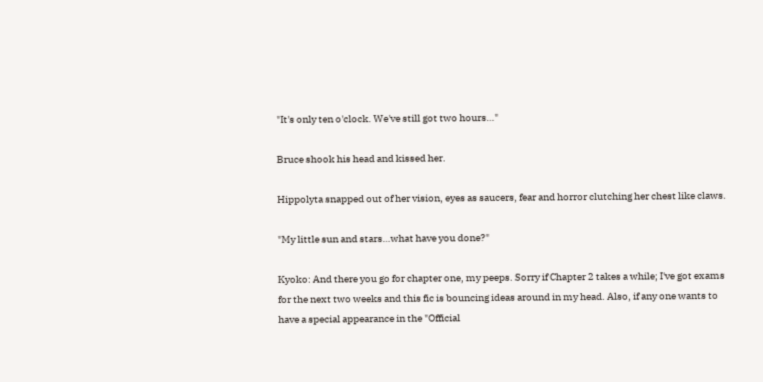"It's only ten o'clock. We've still got two hours…"

Bruce shook his head and kissed her.

Hippolyta snapped out of her vision, eyes as saucers, fear and horror clutching her chest like claws.

"My little sun and stars…what have you done?"

Kyoko: And there you go for chapter one, my peeps. Sorry if Chapter 2 takes a while; I've got exams for the next two weeks and this fic is bouncing ideas around in my head. Also, if any one wants to have a special appearance in the "Official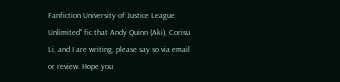Fanfiction University of Justice League Unlimited" fic that Andy Quinn (Aki), Corisu Li, and I are writing, please say so via email or review. Hope you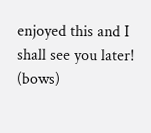enjoyed this and I shall see you later! (bows)